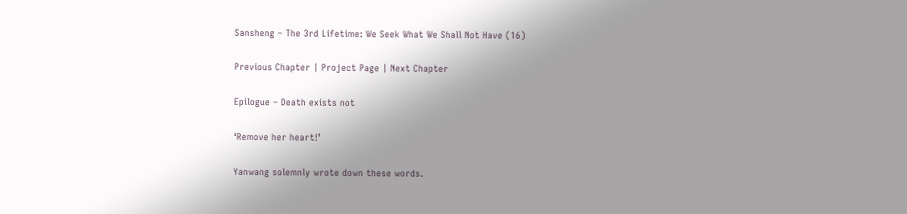Sansheng – The 3rd Lifetime: We Seek What We Shall Not Have (16)

Previous Chapter | Project Page | Next Chapter

Epilogue – Death exists not

‘Remove her heart!’

Yanwang solemnly wrote down these words.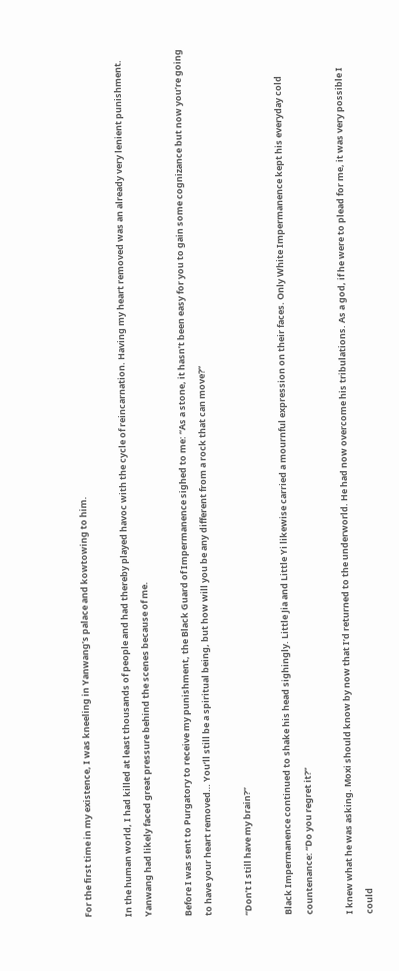For the first time in my existence, I was kneeling in Yanwang’s palace and kowtowing to him.

In the human world, I had killed at least thousands of people and had thereby played havoc with the cycle of reincarnation. Having my heart removed was an already very lenient punishment. Yanwang had likely faced great pressure behind the scenes because of me.

Before I was sent to Purgatory to receive my punishment, the Black Guard of Impermanence sighed to me: “As a stone, it hasn’t been easy for you to gain some cognizance but now you’re going to have your heart removed… You’ll still be a spiritual being, but how will you be any different from a rock that can move?”

“Don’t I still have my brain?”

Black Impermanence continued to shake his head sighingly. Little Jia and Little Yi likewise carried a mournful expression on their faces. Only White Impermanence kept his everyday cold countenance: “Do you regret it?”

I knew what he was asking. Moxi should know by now that I’d returned to the underworld. He had now overcome his tribulations. As a god, if he were to plead for me, it was very possible I could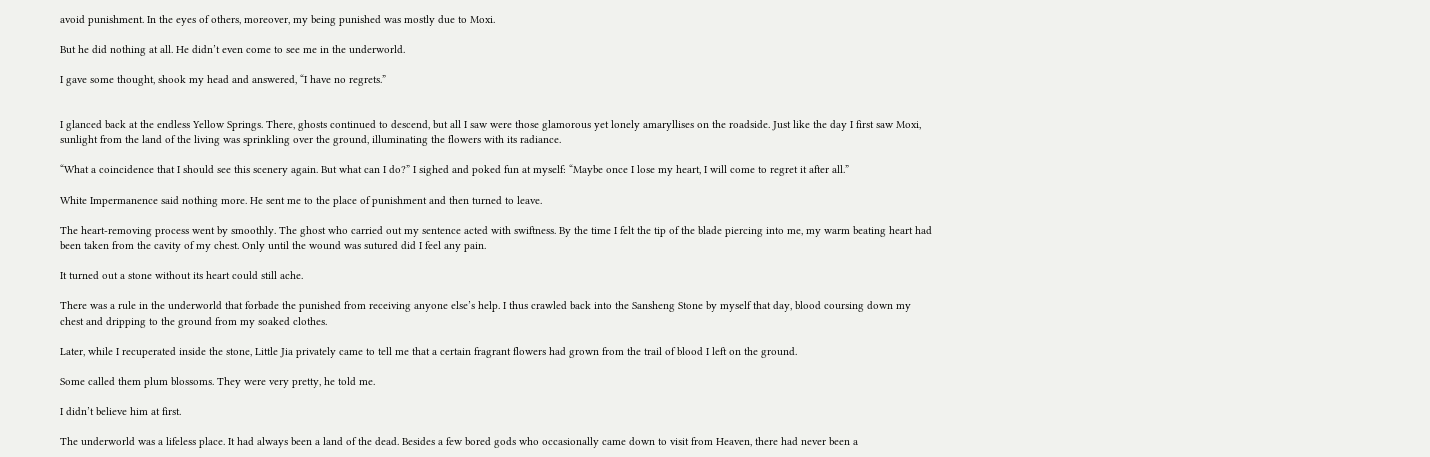avoid punishment. In the eyes of others, moreover, my being punished was mostly due to Moxi.

But he did nothing at all. He didn’t even come to see me in the underworld.

I gave some thought, shook my head and answered, “I have no regrets.”


I glanced back at the endless Yellow Springs. There, ghosts continued to descend, but all I saw were those glamorous yet lonely amaryllises on the roadside. Just like the day I first saw Moxi, sunlight from the land of the living was sprinkling over the ground, illuminating the flowers with its radiance.

“What a coincidence that I should see this scenery again. But what can I do?” I sighed and poked fun at myself: “Maybe once I lose my heart, I will come to regret it after all.”

White Impermanence said nothing more. He sent me to the place of punishment and then turned to leave.

The heart-removing process went by smoothly. The ghost who carried out my sentence acted with swiftness. By the time I felt the tip of the blade piercing into me, my warm beating heart had been taken from the cavity of my chest. Only until the wound was sutured did I feel any pain.

It turned out a stone without its heart could still ache.

There was a rule in the underworld that forbade the punished from receiving anyone else’s help. I thus crawled back into the Sansheng Stone by myself that day, blood coursing down my chest and dripping to the ground from my soaked clothes.

Later, while I recuperated inside the stone, Little Jia privately came to tell me that a certain fragrant flowers had grown from the trail of blood I left on the ground.

Some called them plum blossoms. They were very pretty, he told me.

I didn’t believe him at first.

The underworld was a lifeless place. It had always been a land of the dead. Besides a few bored gods who occasionally came down to visit from Heaven, there had never been a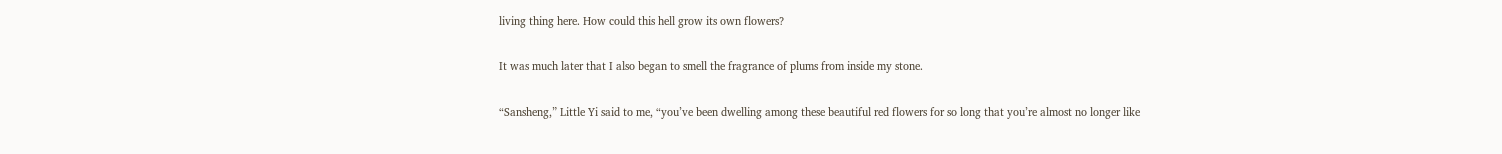living thing here. How could this hell grow its own flowers?

It was much later that I also began to smell the fragrance of plums from inside my stone.

“Sansheng,” Little Yi said to me, “you’ve been dwelling among these beautiful red flowers for so long that you’re almost no longer like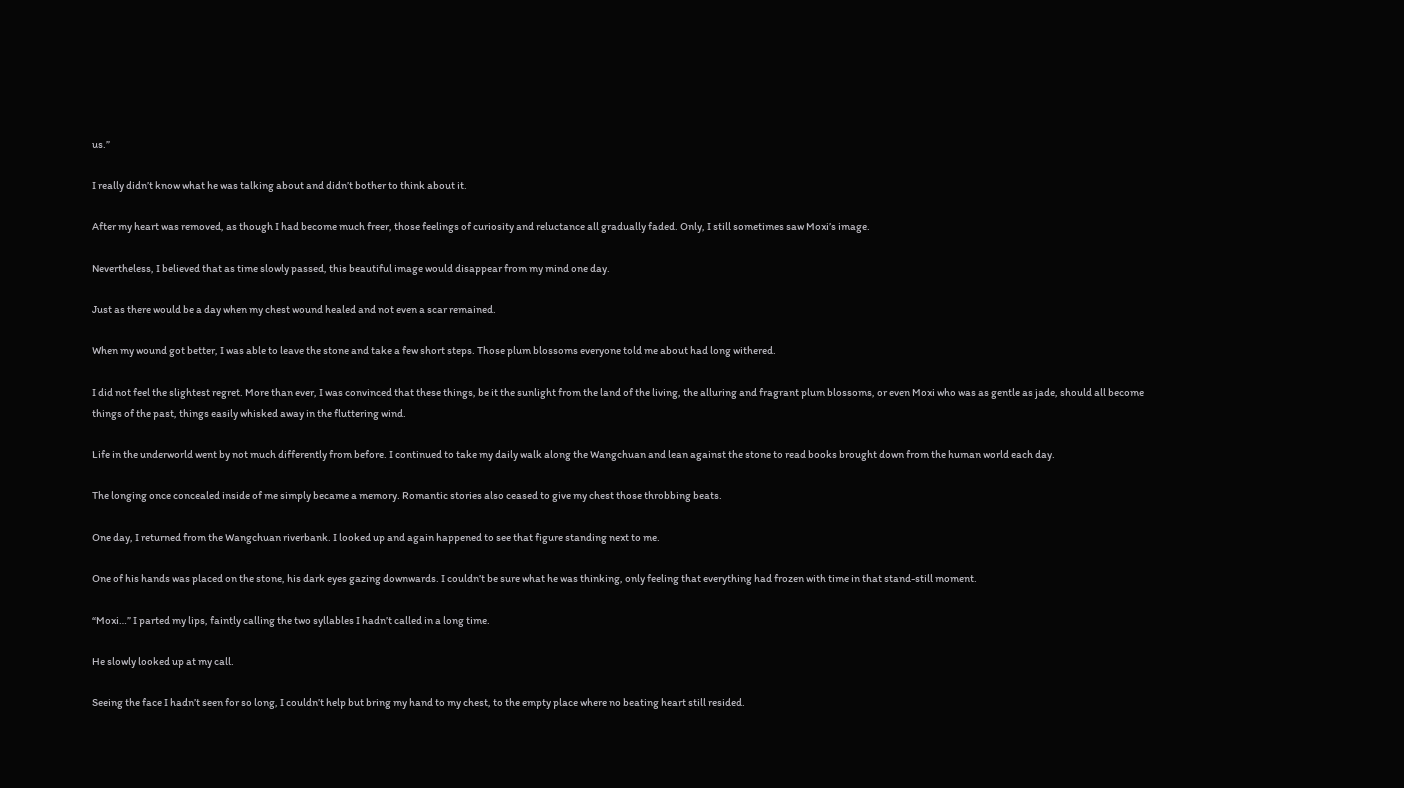us.”

I really didn’t know what he was talking about and didn’t bother to think about it.

After my heart was removed, as though I had become much freer, those feelings of curiosity and reluctance all gradually faded. Only, I still sometimes saw Moxi’s image.

Nevertheless, I believed that as time slowly passed, this beautiful image would disappear from my mind one day.

Just as there would be a day when my chest wound healed and not even a scar remained.

When my wound got better, I was able to leave the stone and take a few short steps. Those plum blossoms everyone told me about had long withered.

I did not feel the slightest regret. More than ever, I was convinced that these things, be it the sunlight from the land of the living, the alluring and fragrant plum blossoms, or even Moxi who was as gentle as jade, should all become things of the past, things easily whisked away in the fluttering wind.

Life in the underworld went by not much differently from before. I continued to take my daily walk along the Wangchuan and lean against the stone to read books brought down from the human world each day.

The longing once concealed inside of me simply became a memory. Romantic stories also ceased to give my chest those throbbing beats.

One day, I returned from the Wangchuan riverbank. I looked up and again happened to see that figure standing next to me.

One of his hands was placed on the stone, his dark eyes gazing downwards. I couldn’t be sure what he was thinking, only feeling that everything had frozen with time in that stand-still moment.

“Moxi…” I parted my lips, faintly calling the two syllables I hadn’t called in a long time.

He slowly looked up at my call.

Seeing the face I hadn’t seen for so long, I couldn’t help but bring my hand to my chest, to the empty place where no beating heart still resided.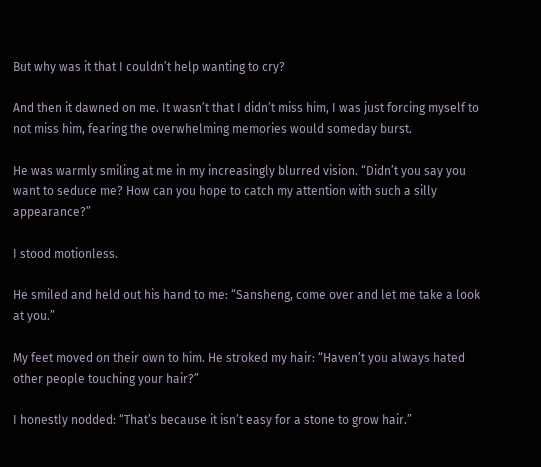But why was it that I couldn’t help wanting to cry?

And then it dawned on me. It wasn’t that I didn’t miss him, I was just forcing myself to not miss him, fearing the overwhelming memories would someday burst.

He was warmly smiling at me in my increasingly blurred vision. “Didn’t you say you want to seduce me? How can you hope to catch my attention with such a silly appearance?”

I stood motionless.

He smiled and held out his hand to me: “Sansheng, come over and let me take a look at you.”

My feet moved on their own to him. He stroked my hair: “Haven’t you always hated other people touching your hair?”

I honestly nodded: “That’s because it isn’t easy for a stone to grow hair.”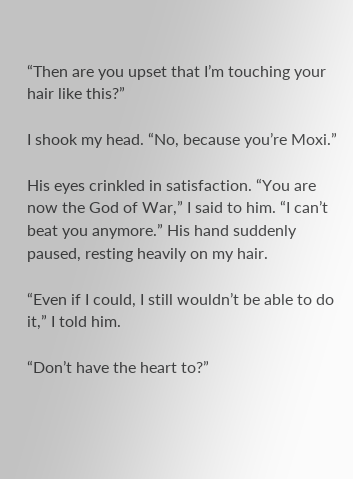“Then are you upset that I’m touching your hair like this?”

I shook my head. “No, because you’re Moxi.”

His eyes crinkled in satisfaction. “You are now the God of War,” I said to him. “I can’t beat you anymore.” His hand suddenly paused, resting heavily on my hair.

“Even if I could, I still wouldn’t be able to do it,” I told him.

“Don’t have the heart to?”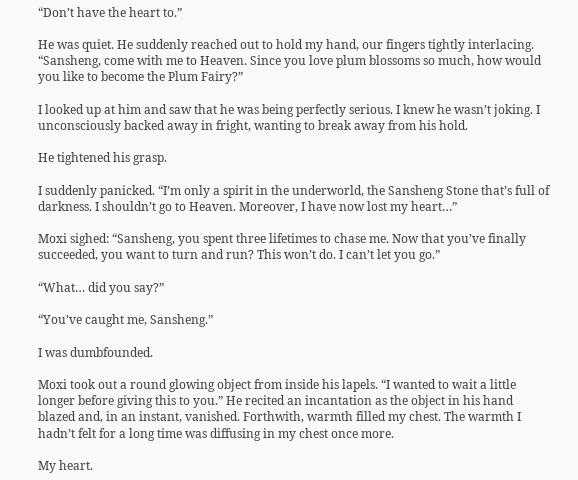“Don’t have the heart to.”

He was quiet. He suddenly reached out to hold my hand, our fingers tightly interlacing. “Sansheng, come with me to Heaven. Since you love plum blossoms so much, how would you like to become the Plum Fairy?”

I looked up at him and saw that he was being perfectly serious. I knew he wasn’t joking. I unconsciously backed away in fright, wanting to break away from his hold.

He tightened his grasp.

I suddenly panicked. “I’m only a spirit in the underworld, the Sansheng Stone that’s full of darkness. I shouldn’t go to Heaven. Moreover, I have now lost my heart…”

Moxi sighed: “Sansheng, you spent three lifetimes to chase me. Now that you’ve finally succeeded, you want to turn and run? This won’t do. I can’t let you go.”

“What… did you say?”

“You’ve caught me, Sansheng.”

I was dumbfounded.

Moxi took out a round glowing object from inside his lapels. “I wanted to wait a little longer before giving this to you.” He recited an incantation as the object in his hand blazed and, in an instant, vanished. Forthwith, warmth filled my chest. The warmth I hadn’t felt for a long time was diffusing in my chest once more.

My heart.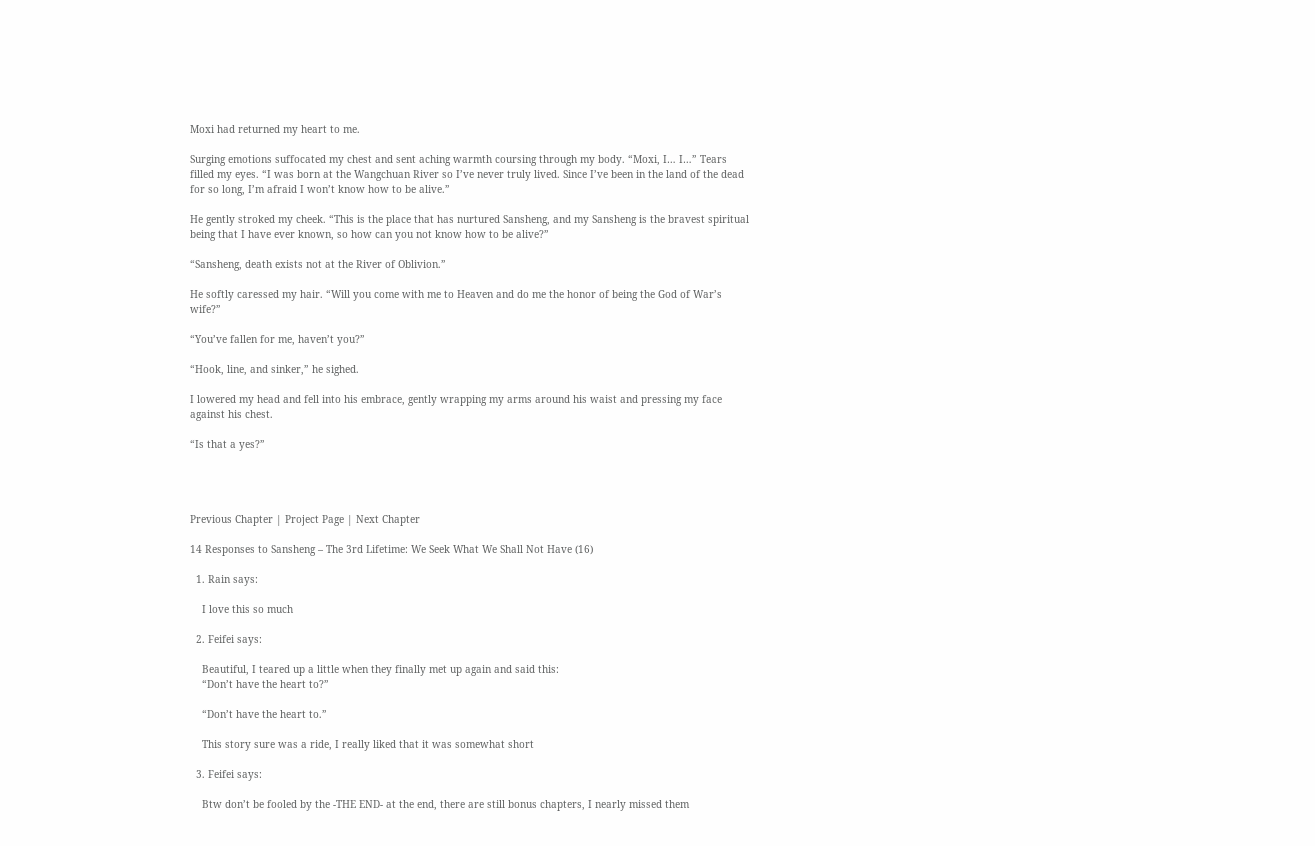Moxi had returned my heart to me.

Surging emotions suffocated my chest and sent aching warmth coursing through my body. “Moxi, I… I…” Tears filled my eyes. “I was born at the Wangchuan River so I’ve never truly lived. Since I’ve been in the land of the dead for so long, I’m afraid I won’t know how to be alive.”

He gently stroked my cheek. “This is the place that has nurtured Sansheng, and my Sansheng is the bravest spiritual being that I have ever known, so how can you not know how to be alive?”

“Sansheng, death exists not at the River of Oblivion.”

He softly caressed my hair. “Will you come with me to Heaven and do me the honor of being the God of War’s wife?”

“You’ve fallen for me, haven’t you?”

“Hook, line, and sinker,” he sighed.

I lowered my head and fell into his embrace, gently wrapping my arms around his waist and pressing my face against his chest.

“Is that a yes?”




Previous Chapter | Project Page | Next Chapter

14 Responses to Sansheng – The 3rd Lifetime: We Seek What We Shall Not Have (16)

  1. Rain says:

    I love this so much

  2. Feifei says:

    Beautiful, I teared up a little when they finally met up again and said this:
    “Don’t have the heart to?”

    “Don’t have the heart to.”

    This story sure was a ride, I really liked that it was somewhat short

  3. Feifei says:

    Btw don’t be fooled by the -THE END- at the end, there are still bonus chapters, I nearly missed them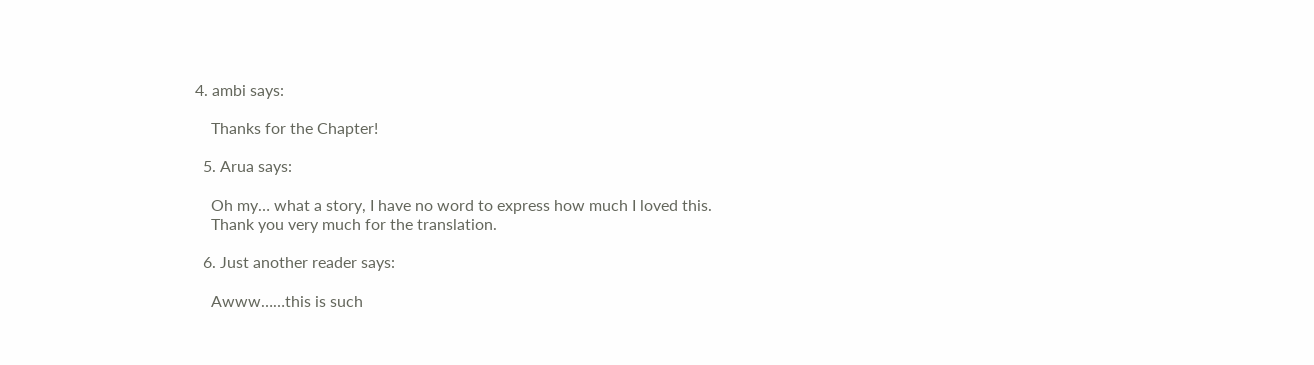4. ambi says:

    Thanks for the Chapter!

  5. Arua says:

    Oh my… what a story, I have no word to express how much I loved this.
    Thank you very much for the translation.

  6. Just another reader says:

    Awww……this is such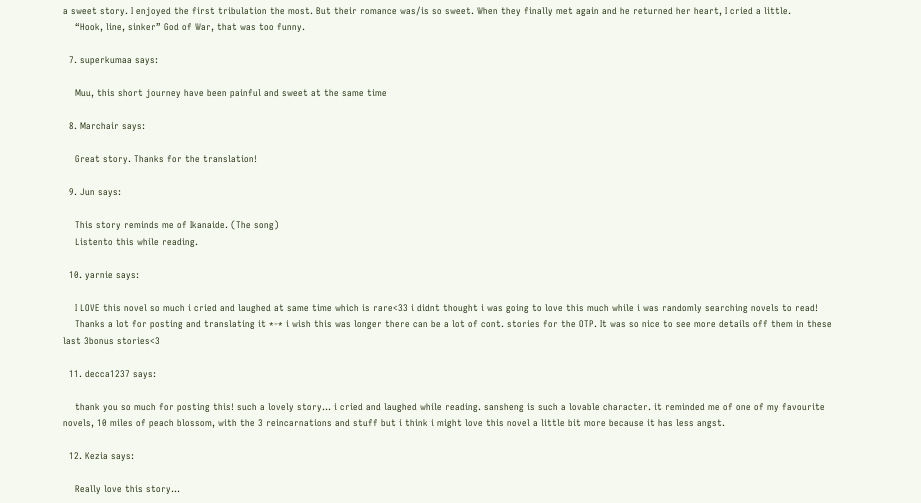a sweet story. I enjoyed the first tribulation the most. But their romance was/is so sweet. When they finally met again and he returned her heart, I cried a little.
    “Hook, line, sinker” God of War, that was too funny.

  7. superkumaa says:

    Muu, this short journey have been painful and sweet at the same time

  8. Marchair says:

    Great story. Thanks for the translation!

  9. Jun says:

    This story reminds me of Ikanaide. (The song)
    Listento this while reading.

  10. yarnie says:

    I LOVE this novel so much i cried and laughed at same time which is rare<33 i didnt thought i was going to love this much while i was randomly searching novels to read!
    Thanks a lot for posting and translating it *-* i wish this was longer there can be a lot of cont. stories for the OTP. It was so nice to see more details off them in these last 3bonus stories<3

  11. decca1237 says:

    thank you so much for posting this! such a lovely story… i cried and laughed while reading. sansheng is such a lovable character. it reminded me of one of my favourite novels, 10 miles of peach blossom, with the 3 reincarnations and stuff but i think i might love this novel a little bit more because it has less angst.

  12. Kezia says:

    Really love this story…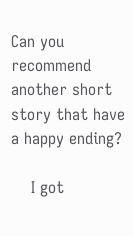Can you recommend another short story that have a happy ending?

    I got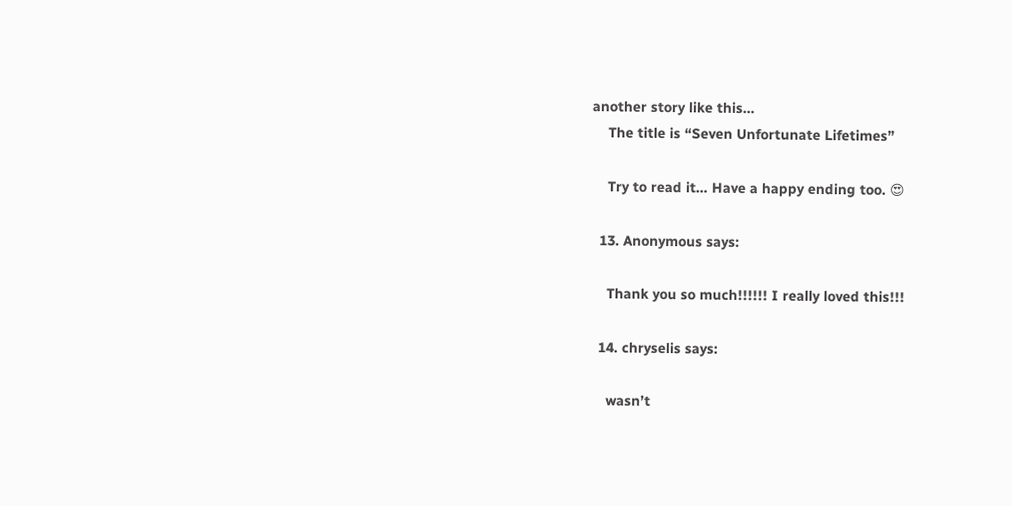another story like this…
    The title is “Seven Unfortunate Lifetimes”

    Try to read it… Have a happy ending too. 😍

  13. Anonymous says:

    Thank you so much!!!!!! I really loved this!!!

  14. chryselis says:

    wasn’t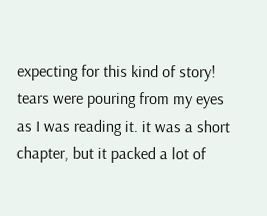expecting for this kind of story! tears were pouring from my eyes as I was reading it. it was a short chapter, but it packed a lot of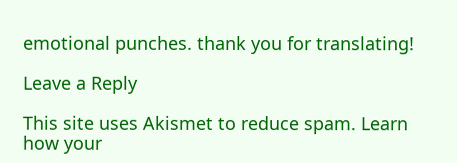emotional punches. thank you for translating!

Leave a Reply

This site uses Akismet to reduce spam. Learn how your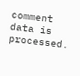comment data is processed.